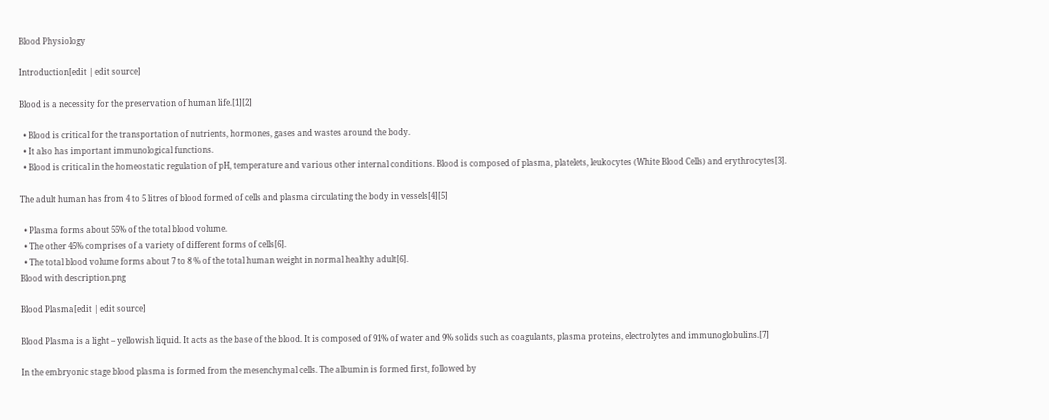Blood Physiology

Introduction[edit | edit source]

Blood is a necessity for the preservation of human life.[1][2]

  • Blood is critical for the transportation of nutrients, hormones, gases and wastes around the body.
  • It also has important immunological functions.
  • Blood is critical in the homeostatic regulation of pH, temperature and various other internal conditions. Blood is composed of plasma, platelets, leukocytes (White Blood Cells) and erythrocytes[3].

The adult human has from 4 to 5 litres of blood formed of cells and plasma circulating the body in vessels[4][5]

  • Plasma forms about 55% of the total blood volume.
  • The other 45% comprises of a variety of different forms of cells[6].
  • The total blood volume forms about 7 to 8 % of the total human weight in normal healthy adult[6].
Blood with description.png

Blood Plasma[edit | edit source]

Blood Plasma is a light – yellowish liquid. It acts as the base of the blood. It is composed of 91% of water and 9% solids such as coagulants, plasma proteins, electrolytes and immunoglobulins.[7]

In the embryonic stage blood plasma is formed from the mesenchymal cells. The albumin is formed first, followed by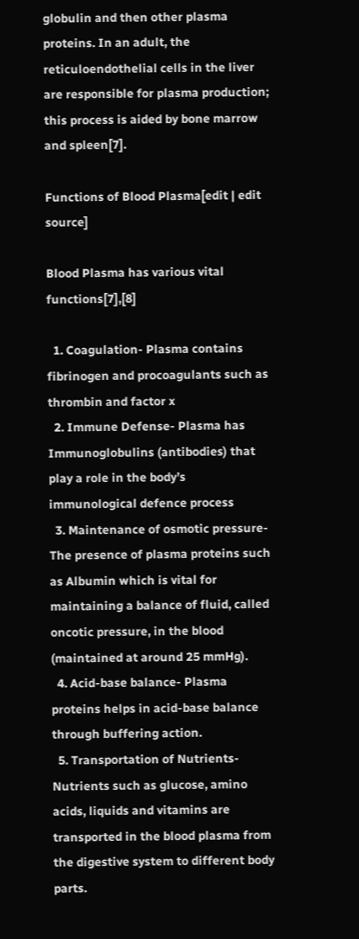globulin and then other plasma proteins. In an adult, the reticuloendothelial cells in the liver are responsible for plasma production; this process is aided by bone marrow and spleen[7].

Functions of Blood Plasma[edit | edit source]

Blood Plasma has various vital functions[7],[8]

  1. Coagulation- Plasma contains fibrinogen and procoagulants such as thrombin and factor x
  2. Immune Defense- Plasma has Immunoglobulins (antibodies) that play a role in the body’s immunological defence process
  3. Maintenance of osmotic pressure- The presence of plasma proteins such as Albumin which is vital for maintaining a balance of fluid, called oncotic pressure, in the blood (maintained at around 25 mmHg).
  4. Acid-base balance- Plasma proteins helps in acid-base balance through buffering action.
  5. Transportation of Nutrients-  Nutrients such as glucose, amino acids, liquids and vitamins are transported in the blood plasma from the digestive system to different body parts.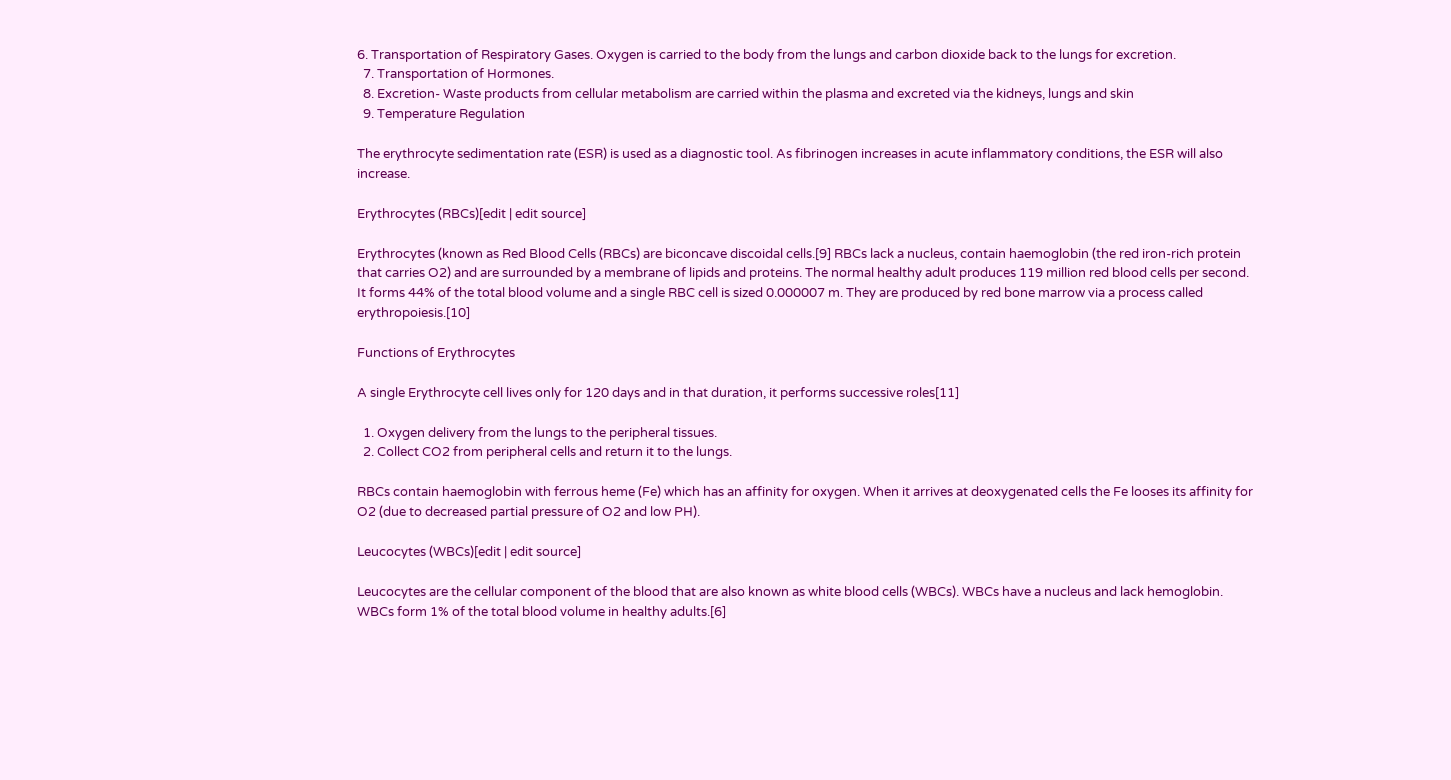6. Transportation of Respiratory Gases. Oxygen is carried to the body from the lungs and carbon dioxide back to the lungs for excretion.
  7. Transportation of Hormones.
  8. Excretion- Waste products from cellular metabolism are carried within the plasma and excreted via the kidneys, lungs and skin
  9. Temperature Regulation

The erythrocyte sedimentation rate (ESR) is used as a diagnostic tool. As fibrinogen increases in acute inflammatory conditions, the ESR will also increase.

Erythrocytes (RBCs)[edit | edit source]

Erythrocytes (known as Red Blood Cells (RBCs) are biconcave discoidal cells.[9] RBCs lack a nucleus, contain haemoglobin (the red iron-rich protein that carries O2) and are surrounded by a membrane of lipids and proteins. The normal healthy adult produces 119 million red blood cells per second. It forms 44% of the total blood volume and a single RBC cell is sized 0.000007 m. They are produced by red bone marrow via a process called erythropoiesis.[10]

Functions of Erythrocytes

A single Erythrocyte cell lives only for 120 days and in that duration, it performs successive roles[11]

  1. Oxygen delivery from the lungs to the peripheral tissues.
  2. Collect CO2 from peripheral cells and return it to the lungs.

RBCs contain haemoglobin with ferrous heme (Fe) which has an affinity for oxygen. When it arrives at deoxygenated cells the Fe looses its affinity for O2 (due to decreased partial pressure of O2 and low PH).

Leucocytes (WBCs)[edit | edit source]

Leucocytes are the cellular component of the blood that are also known as white blood cells (WBCs). WBCs have a nucleus and lack hemoglobin. WBCs form 1% of the total blood volume in healthy adults.[6]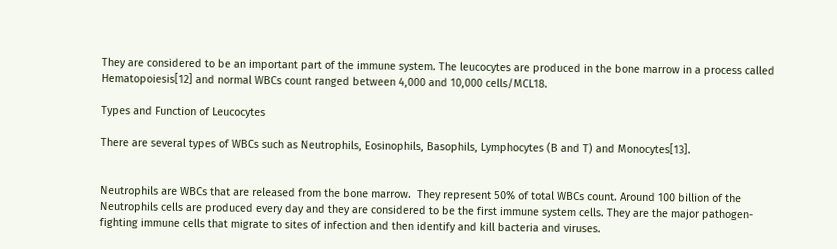They are considered to be an important part of the immune system. The leucocytes are produced in the bone marrow in a process called Hematopoiesis[12] and normal WBCs count ranged between 4,000 and 10,000 cells/MCL18.

Types and Function of Leucocytes

There are several types of WBCs such as Neutrophils, Eosinophils, Basophils, Lymphocytes (B and T) and Monocytes[13].


Neutrophils are WBCs that are released from the bone marrow.  They represent 50% of total WBCs count. Around 100 billion of the Neutrophils cells are produced every day and they are considered to be the first immune system cells. They are the major pathogen-fighting immune cells that migrate to sites of infection and then identify and kill bacteria and viruses.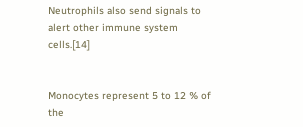Neutrophils also send signals to alert other immune system cells.[14]


Monocytes represent 5 to 12 % of the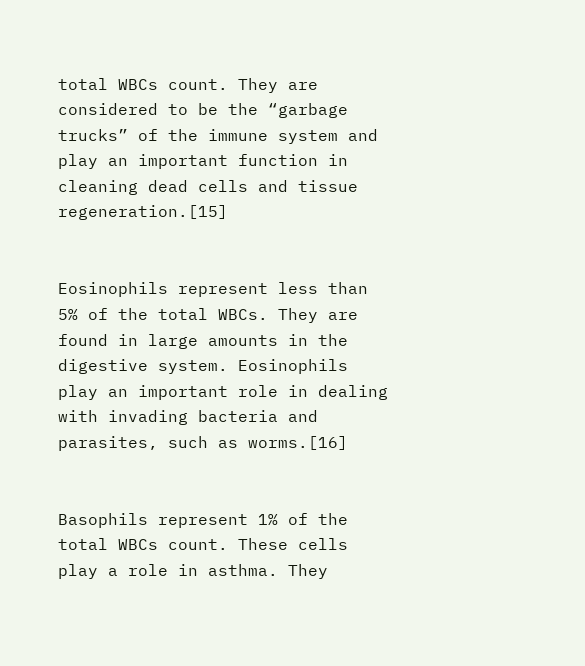total WBCs count. They are considered to be the “garbage trucks” of the immune system and play an important function in cleaning dead cells and tissue regeneration.[15]


Eosinophils represent less than 5% of the total WBCs. They are found in large amounts in the digestive system. Eosinophils play an important role in dealing with invading bacteria and parasites, such as worms.[16]


Basophils represent 1% of the total WBCs count. These cells play a role in asthma. They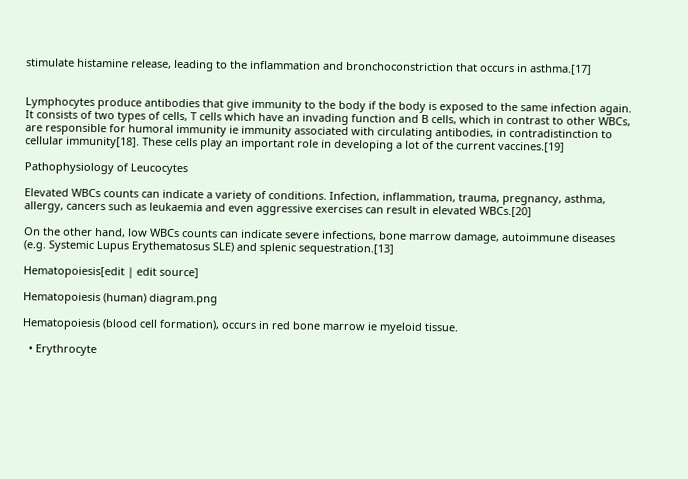stimulate histamine release, leading to the inflammation and bronchoconstriction that occurs in asthma.[17]


Lymphocytes produce antibodies that give immunity to the body if the body is exposed to the same infection again. It consists of two types of cells, T cells which have an invading function and B cells, which in contrast to other WBCs, are responsible for humoral immunity ie immunity associated with circulating antibodies, in contradistinction to cellular immunity[18]. These cells play an important role in developing a lot of the current vaccines.[19]

Pathophysiology of Leucocytes

Elevated WBCs counts can indicate a variety of conditions. Infection, inflammation, trauma, pregnancy, asthma, allergy, cancers such as leukaemia and even aggressive exercises can result in elevated WBCs.[20]

On the other hand, low WBCs counts can indicate severe infections, bone marrow damage, autoimmune diseases (e.g. Systemic Lupus Erythematosus SLE) and splenic sequestration.[13]

Hematopoiesis[edit | edit source]

Hematopoiesis (human) diagram.png

Hematopoiesis (blood cell formation), occurs in red bone marrow ie myeloid tissue.

  • Erythrocyte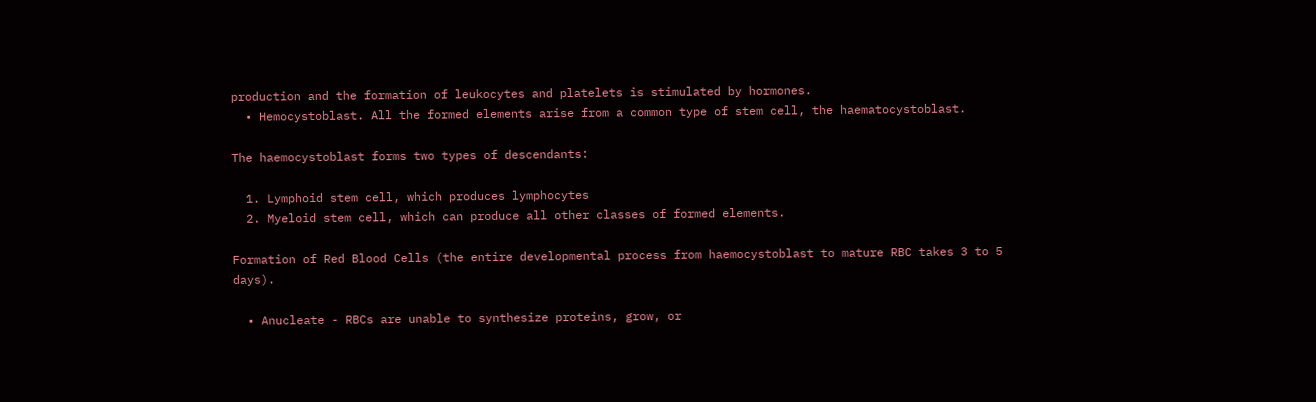production and the formation of leukocytes and platelets is stimulated by hormones.
  • Hemocystoblast. All the formed elements arise from a common type of stem cell, the haematocystoblast.

The haemocystoblast forms two types of descendants:

  1. Lymphoid stem cell, which produces lymphocytes
  2. Myeloid stem cell, which can produce all other classes of formed elements.

Formation of Red Blood Cells (the entire developmental process from haemocystoblast to mature RBC takes 3 to 5 days).

  • Anucleate - RBCs are unable to synthesize proteins, grow, or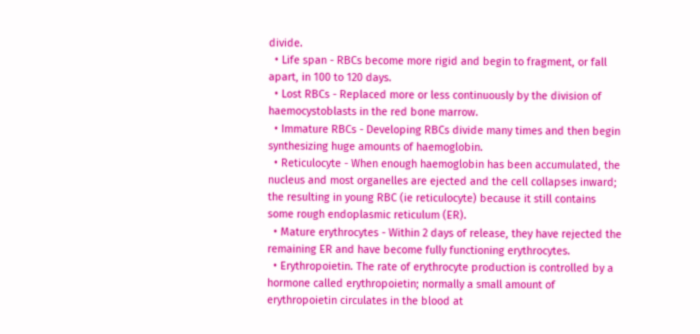divide.
  • Life span - RBCs become more rigid and begin to fragment, or fall apart, in 100 to 120 days.
  • Lost RBCs - Replaced more or less continuously by the division of haemocystoblasts in the red bone marrow.
  • Immature RBCs - Developing RBCs divide many times and then begin synthesizing huge amounts of haemoglobin.
  • Reticulocyte - When enough haemoglobin has been accumulated, the nucleus and most organelles are ejected and the cell collapses inward; the resulting in young RBC (ie reticulocyte) because it still contains some rough endoplasmic reticulum (ER).
  • Mature erythrocytes - Within 2 days of release, they have rejected the remaining ER and have become fully functioning erythrocytes.
  • Erythropoietin. The rate of erythrocyte production is controlled by a hormone called erythropoietin; normally a small amount of erythropoietin circulates in the blood at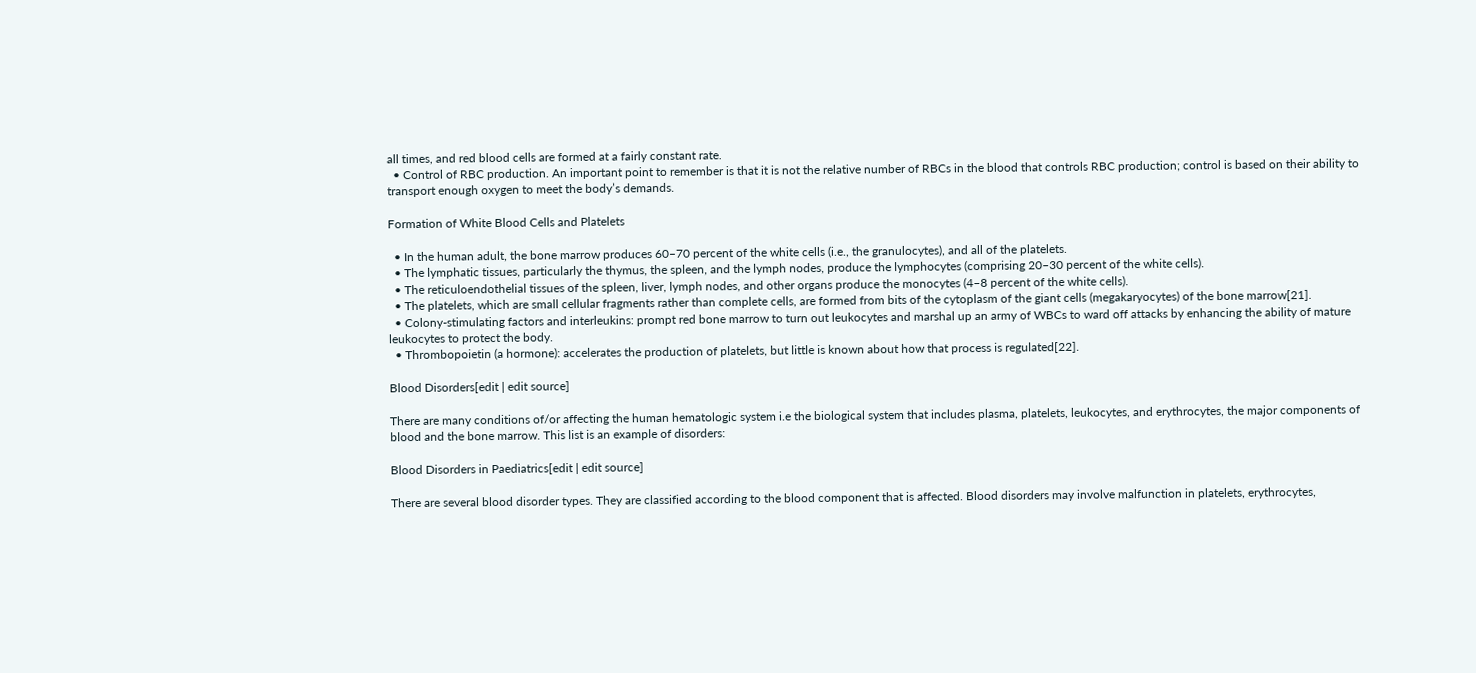all times, and red blood cells are formed at a fairly constant rate.
  • Control of RBC production. An important point to remember is that it is not the relative number of RBCs in the blood that controls RBC production; control is based on their ability to transport enough oxygen to meet the body’s demands.

Formation of White Blood Cells and Platelets

  • In the human adult, the bone marrow produces 60–70 percent of the white cells (i.e., the granulocytes), and all of the platelets.
  • The lymphatic tissues, particularly the thymus, the spleen, and the lymph nodes, produce the lymphocytes (comprising 20–30 percent of the white cells).
  • The reticuloendothelial tissues of the spleen, liver, lymph nodes, and other organs produce the monocytes (4–8 percent of the white cells).
  • The platelets, which are small cellular fragments rather than complete cells, are formed from bits of the cytoplasm of the giant cells (megakaryocytes) of the bone marrow[21].
  • Colony-stimulating factors and interleukins: prompt red bone marrow to turn out leukocytes and marshal up an army of WBCs to ward off attacks by enhancing the ability of mature leukocytes to protect the body.
  • Thrombopoietin (a hormone): accelerates the production of platelets, but little is known about how that process is regulated[22].

Blood Disorders[edit | edit source]

There are many conditions of/or affecting the human hematologic system i.e the biological system that includes plasma, platelets, leukocytes, and erythrocytes, the major components of blood and the bone marrow. This list is an example of disorders:

Blood Disorders in Paediatrics[edit | edit source]

There are several blood disorder types. They are classified according to the blood component that is affected. Blood disorders may involve malfunction in platelets, erythrocytes,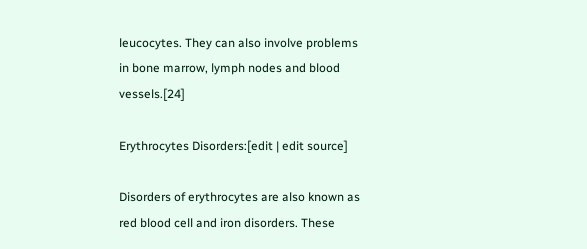leucocytes. They can also involve problems in bone marrow, lymph nodes and blood vessels.[24]

Erythrocytes Disorders:[edit | edit source]

Disorders of erythrocytes are also known as red blood cell and iron disorders. These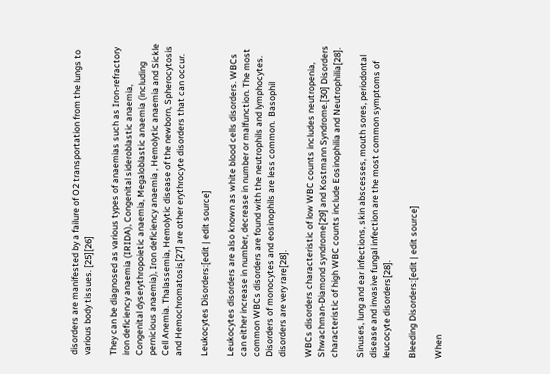disorders are manifested by a failure of O2 transportation from the lungs to various body tissues. [25][26]

They can be diagnosed as various types of anaemias such as Iron-refractory iron deficiency anaemia (IRIDA), Congenital sideroblastic anaemia, Congenital dyserythropoietic anaemia, Megaloblastic anaemia (including pernicious anaemia), Iron deficiency anaemia , Hemolytic anaemia and Sickle Cell Anemia. Thalassemia, Hemolytic disease of the newborn, Spherocytosis and Hemochromatosis[27] are other erythrocyte disorders that can occur.

Leukocytes Disorders:[edit | edit source]

Leukocytes disorders are also known as white blood cells disorders. WBCs can either increase in number, decrease in number or malfunction. The most common WBCs disorders are found with the neutrophils and lymphocytes. Disorders of monocytes and eosinophils are less common.  Basophil disorders are very rare[28].

WBCs disorders characteristic of low WBC counts includes neutropenia, Shwachman-Diamond syndrome[29] and Kostmann Syndrome.[30] Disorders characteristic of high WBC counts include Eosinophilia and Neutrophilia[28].

Sinuses, lung and ear infections, skin abscesses, mouth sores, periodontal disease and invasive fungal infection are the most common symptoms of leucocyte disorders[28].

Bleeding Disorders:[edit | edit source]

When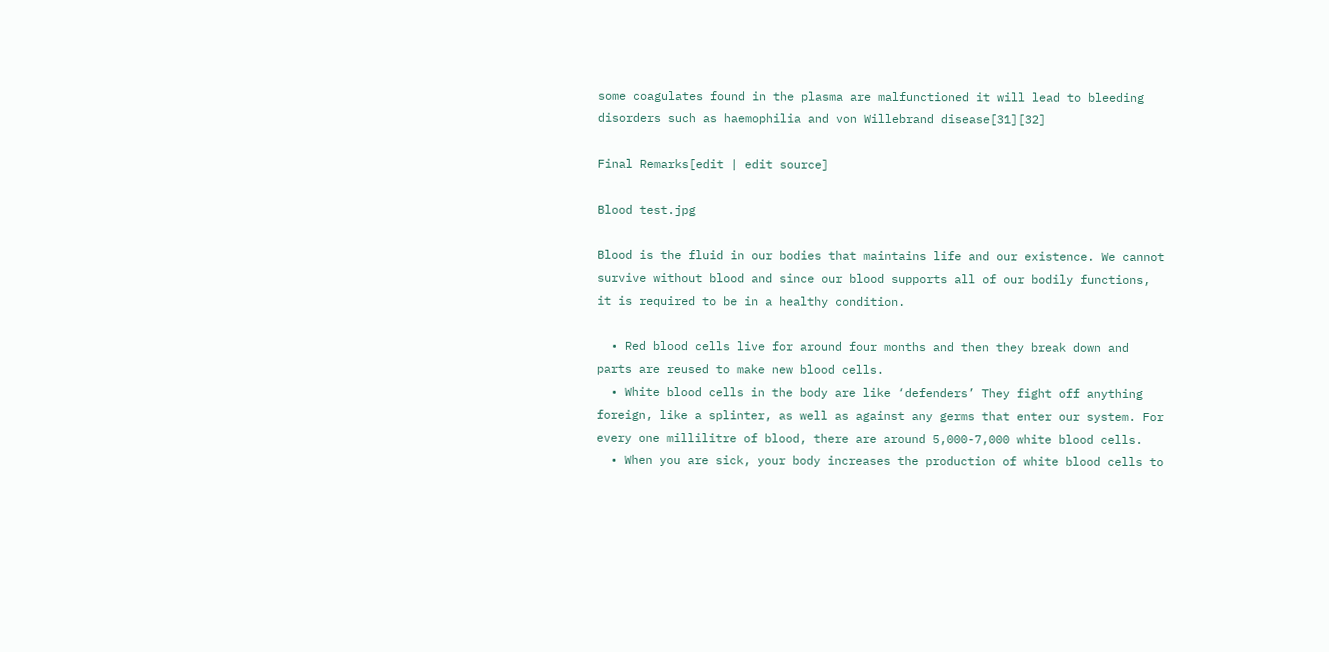some coagulates found in the plasma are malfunctioned it will lead to bleeding disorders such as haemophilia and von Willebrand disease[31][32]

Final Remarks[edit | edit source]

Blood test.jpg

Blood is the fluid in our bodies that maintains life and our existence. We cannot survive without blood and since our blood supports all of our bodily functions, it is required to be in a healthy condition.

  • Red blood cells live for around four months and then they break down and parts are reused to make new blood cells.
  • White blood cells in the body are like ‘defenders’ They fight off anything foreign, like a splinter, as well as against any germs that enter our system. For every one millilitre of blood, there are around 5,000-7,000 white blood cells.
  • When you are sick, your body increases the production of white blood cells to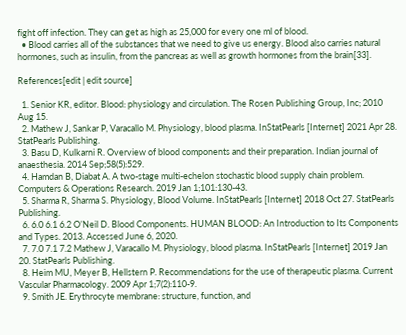fight off infection. They can get as high as 25,000 for every one ml of blood.
  • Blood carries all of the substances that we need to give us energy. Blood also carries natural hormones, such as insulin, from the pancreas as well as growth hormones from the brain[33].

References[edit | edit source]

  1. Senior KR, editor. Blood: physiology and circulation. The Rosen Publishing Group, Inc; 2010 Aug 15.
  2. Mathew J, Sankar P, Varacallo M. Physiology, blood plasma. InStatPearls [Internet] 2021 Apr 28. StatPearls Publishing.
  3. Basu D, Kulkarni R. Overview of blood components and their preparation. Indian journal of anaesthesia. 2014 Sep;58(5):529.
  4. Hamdan B, Diabat A. A two-stage multi-echelon stochastic blood supply chain problem. Computers & Operations Research. 2019 Jan 1;101:130-43.
  5. Sharma R, Sharma S. Physiology, Blood Volume. InStatPearls [Internet] 2018 Oct 27. StatPearls Publishing.
  6. 6.0 6.1 6.2 O’Neil D. Blood Components. HUMAN BLOOD: An Introduction to Its Components and Types. 2013. Accessed June 6, 2020.
  7. 7.0 7.1 7.2 Mathew J, Varacallo M. Physiology, blood plasma. InStatPearls [Internet] 2019 Jan 20. StatPearls Publishing.
  8. Heim MU, Meyer B, Hellstern P. Recommendations for the use of therapeutic plasma. Current Vascular Pharmacology. 2009 Apr 1;7(2):110-9.
  9. Smith JE. Erythrocyte membrane: structure, function, and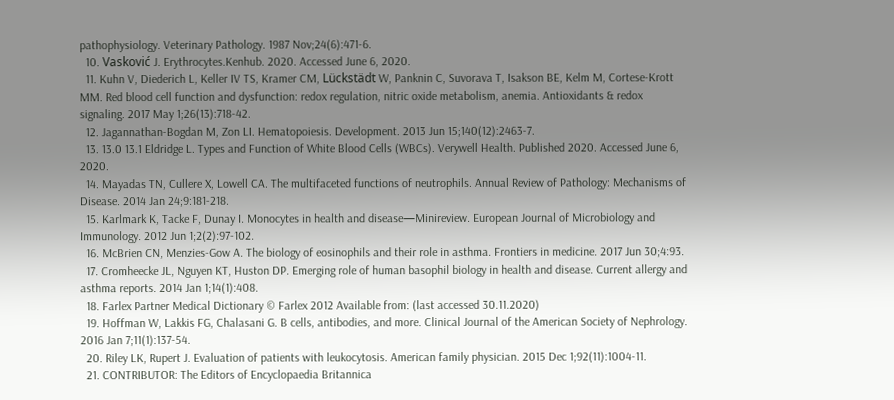pathophysiology. Veterinary Pathology. 1987 Nov;24(6):471-6.
  10. Vasković J. Erythrocytes.Kenhub. 2020. Accessed June 6, 2020.
  11. Kuhn V, Diederich L, Keller IV TS, Kramer CM, Lückstädt W, Panknin C, Suvorava T, Isakson BE, Kelm M, Cortese-Krott MM. Red blood cell function and dysfunction: redox regulation, nitric oxide metabolism, anemia. Antioxidants & redox signaling. 2017 May 1;26(13):718-42.
  12. Jagannathan-Bogdan M, Zon LI. Hematopoiesis. Development. 2013 Jun 15;140(12):2463-7.
  13. 13.0 13.1 Eldridge L. Types and Function of White Blood Cells (WBCs). Verywell Health. Published 2020. Accessed June 6, 2020.
  14. Mayadas TN, Cullere X, Lowell CA. The multifaceted functions of neutrophils. Annual Review of Pathology: Mechanisms of Disease. 2014 Jan 24;9:181-218.
  15. Karlmark K, Tacke F, Dunay I. Monocytes in health and disease—Minireview. European Journal of Microbiology and Immunology. 2012 Jun 1;2(2):97-102.
  16. McBrien CN, Menzies-Gow A. The biology of eosinophils and their role in asthma. Frontiers in medicine. 2017 Jun 30;4:93.
  17. Cromheecke JL, Nguyen KT, Huston DP. Emerging role of human basophil biology in health and disease. Current allergy and asthma reports. 2014 Jan 1;14(1):408.
  18. Farlex Partner Medical Dictionary © Farlex 2012 Available from: (last accessed 30.11.2020)
  19. Hoffman W, Lakkis FG, Chalasani G. B cells, antibodies, and more. Clinical Journal of the American Society of Nephrology. 2016 Jan 7;11(1):137-54.
  20. Riley LK, Rupert J. Evaluation of patients with leukocytosis. American family physician. 2015 Dec 1;92(11):1004-11.
  21. CONTRIBUTOR: The Editors of Encyclopaedia Britannica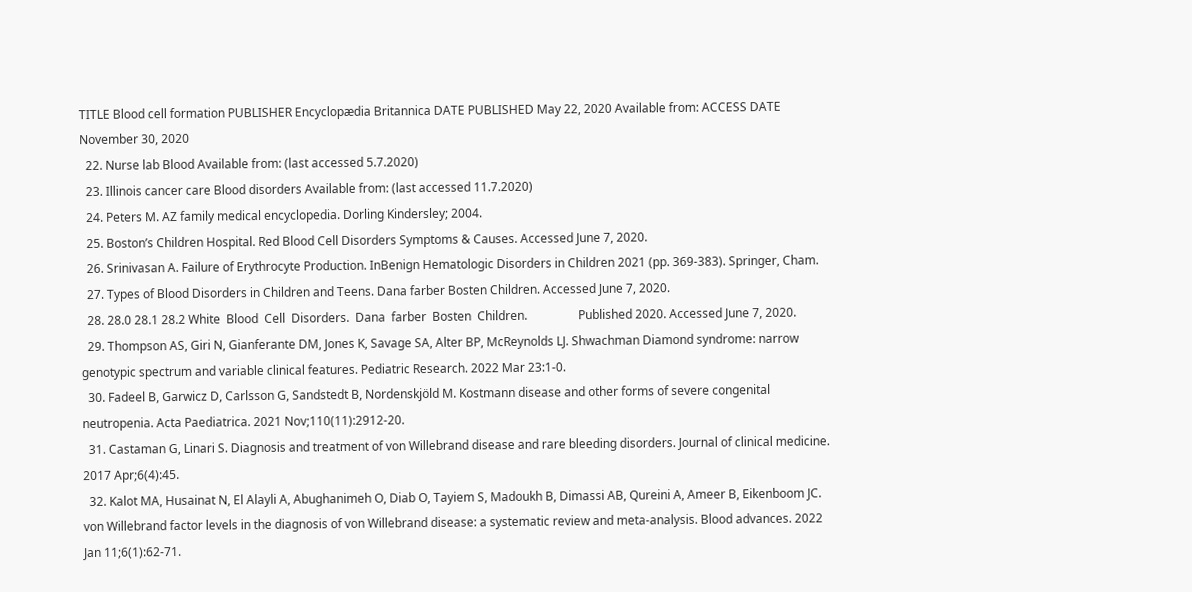TITLE Blood cell formation PUBLISHER Encyclopædia Britannica DATE PUBLISHED May 22, 2020 Available from: ACCESS DATE November 30, 2020
  22. Nurse lab Blood Available from: (last accessed 5.7.2020)
  23. Illinois cancer care Blood disorders Available from: (last accessed 11.7.2020)
  24. Peters M. AZ family medical encyclopedia. Dorling Kindersley; 2004.
  25. Boston’s Children Hospital. Red Blood Cell Disorders Symptoms & Causes. Accessed June 7, 2020.
  26. Srinivasan A. Failure of Erythrocyte Production. InBenign Hematologic Disorders in Children 2021 (pp. 369-383). Springer, Cham.
  27. Types of Blood Disorders in Children and Teens. Dana farber Bosten Children. Accessed June 7, 2020.
  28. 28.0 28.1 28.2 White  Blood  Cell  Disorders.  Dana  farber  Bosten  Children.                 Published 2020. Accessed June 7, 2020.
  29. Thompson AS, Giri N, Gianferante DM, Jones K, Savage SA, Alter BP, McReynolds LJ. Shwachman Diamond syndrome: narrow genotypic spectrum and variable clinical features. Pediatric Research. 2022 Mar 23:1-0.
  30. Fadeel B, Garwicz D, Carlsson G, Sandstedt B, Nordenskjöld M. Kostmann disease and other forms of severe congenital neutropenia. Acta Paediatrica. 2021 Nov;110(11):2912-20.
  31. Castaman G, Linari S. Diagnosis and treatment of von Willebrand disease and rare bleeding disorders. Journal of clinical medicine. 2017 Apr;6(4):45.
  32. Kalot MA, Husainat N, El Alayli A, Abughanimeh O, Diab O, Tayiem S, Madoukh B, Dimassi AB, Qureini A, Ameer B, Eikenboom JC. von Willebrand factor levels in the diagnosis of von Willebrand disease: a systematic review and meta-analysis. Blood advances. 2022 Jan 11;6(1):62-71.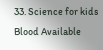33. Science for kids Blood Available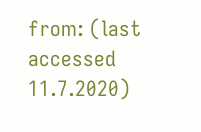from: (last accessed 11.7.2020)